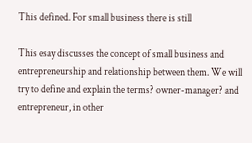This defined. For small business there is still

This esay discusses the concept of small business and entrepreneurship and relationship between them. We will try to define and explain the terms? owner-manager? and entrepreneur, in other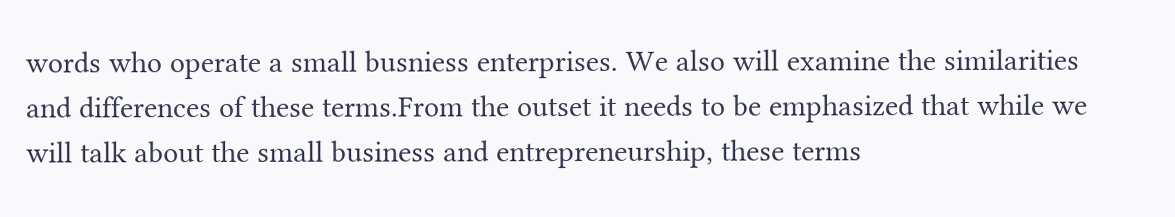words who operate a small busniess enterprises. We also will examine the similarities and differences of these terms.From the outset it needs to be emphasized that while we will talk about the small business and entrepreneurship, these terms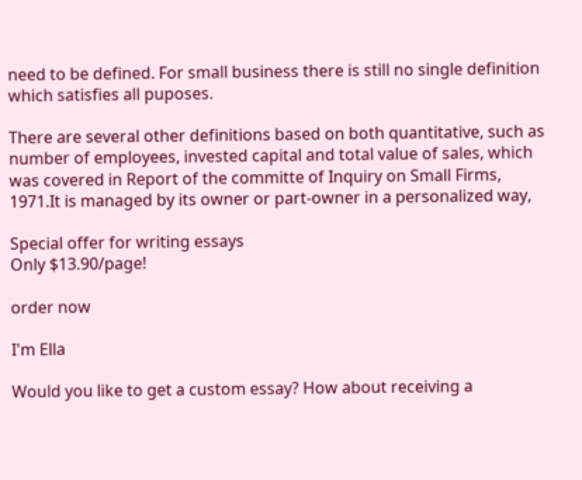need to be defined. For small business there is still no single definition which satisfies all puposes.

There are several other definitions based on both quantitative, such as number of employees, invested capital and total value of sales, which was covered in Report of the committe of Inquiry on Small Firms, 1971.It is managed by its owner or part-owner in a personalized way,

Special offer for writing essays
Only $13.90/page!

order now

I'm Ella

Would you like to get a custom essay? How about receiving a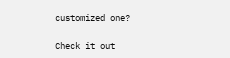customized one?

Check it out